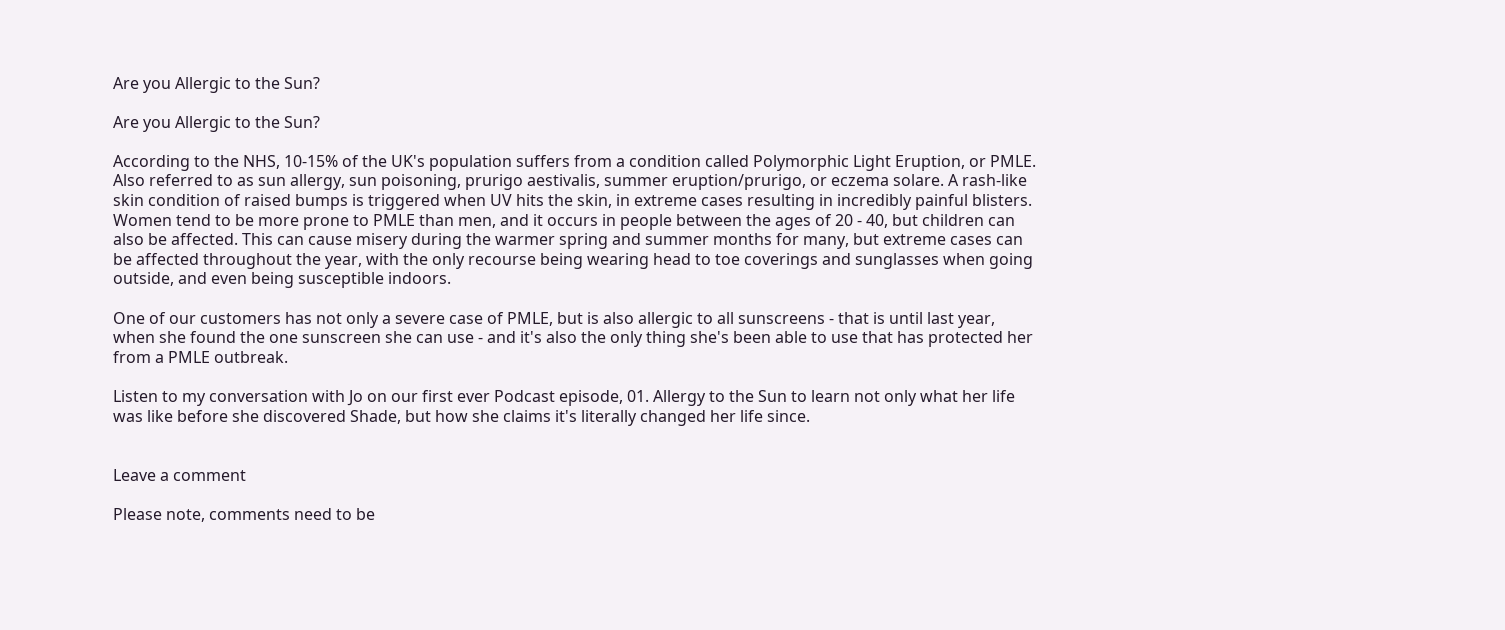Are you Allergic to the Sun?

Are you Allergic to the Sun?

According to the NHS, 10-15% of the UK's population suffers from a condition called Polymorphic Light Eruption, or PMLE. Also referred to as sun allergy, sun poisoning, prurigo aestivalis, summer eruption/prurigo, or eczema solare. A rash-like skin condition of raised bumps is triggered when UV hits the skin, in extreme cases resulting in incredibly painful blisters. Women tend to be more prone to PMLE than men, and it occurs in people between the ages of 20 - 40, but children can also be affected. This can cause misery during the warmer spring and summer months for many, but extreme cases can be affected throughout the year, with the only recourse being wearing head to toe coverings and sunglasses when going outside, and even being susceptible indoors.

One of our customers has not only a severe case of PMLE, but is also allergic to all sunscreens - that is until last year, when she found the one sunscreen she can use - and it's also the only thing she's been able to use that has protected her from a PMLE outbreak.

Listen to my conversation with Jo on our first ever Podcast episode, 01. Allergy to the Sun to learn not only what her life was like before she discovered Shade, but how she claims it's literally changed her life since.


Leave a comment

Please note, comments need to be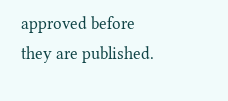approved before they are published.